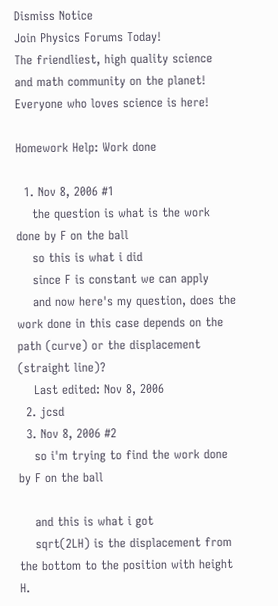Dismiss Notice
Join Physics Forums Today!
The friendliest, high quality science and math community on the planet! Everyone who loves science is here!

Homework Help: Work done

  1. Nov 8, 2006 #1
    the question is what is the work done by F on the ball
    so this is what i did
    since F is constant we can apply
    and now here's my question, does the work done in this case depends on the path (curve) or the displacement (straight line)?
    Last edited: Nov 8, 2006
  2. jcsd
  3. Nov 8, 2006 #2
    so i'm trying to find the work done by F on the ball

    and this is what i got
    sqrt(2LH) is the displacement from the bottom to the position with height H.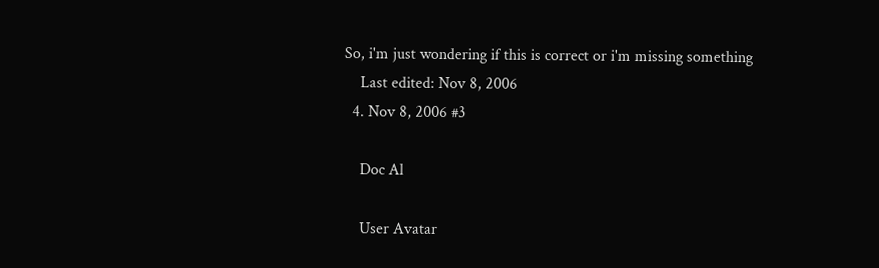So, i'm just wondering if this is correct or i'm missing something
    Last edited: Nov 8, 2006
  4. Nov 8, 2006 #3

    Doc Al

    User Avatar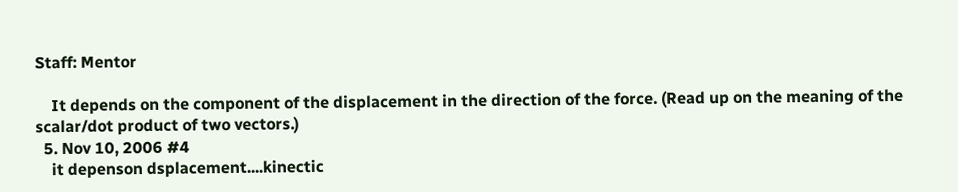Staff: Mentor

    It depends on the component of the displacement in the direction of the force. (Read up on the meaning of the scalar/dot product of two vectors.)
  5. Nov 10, 2006 #4
    it depenson dsplacement....kinectic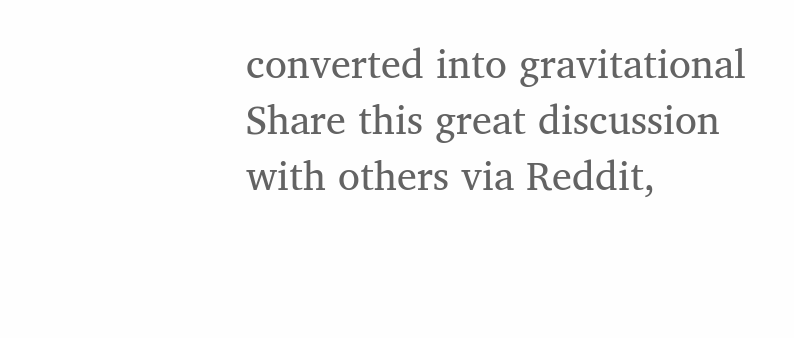converted into gravitational
Share this great discussion with others via Reddit,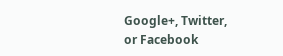Google+, Twitter, or Facebook